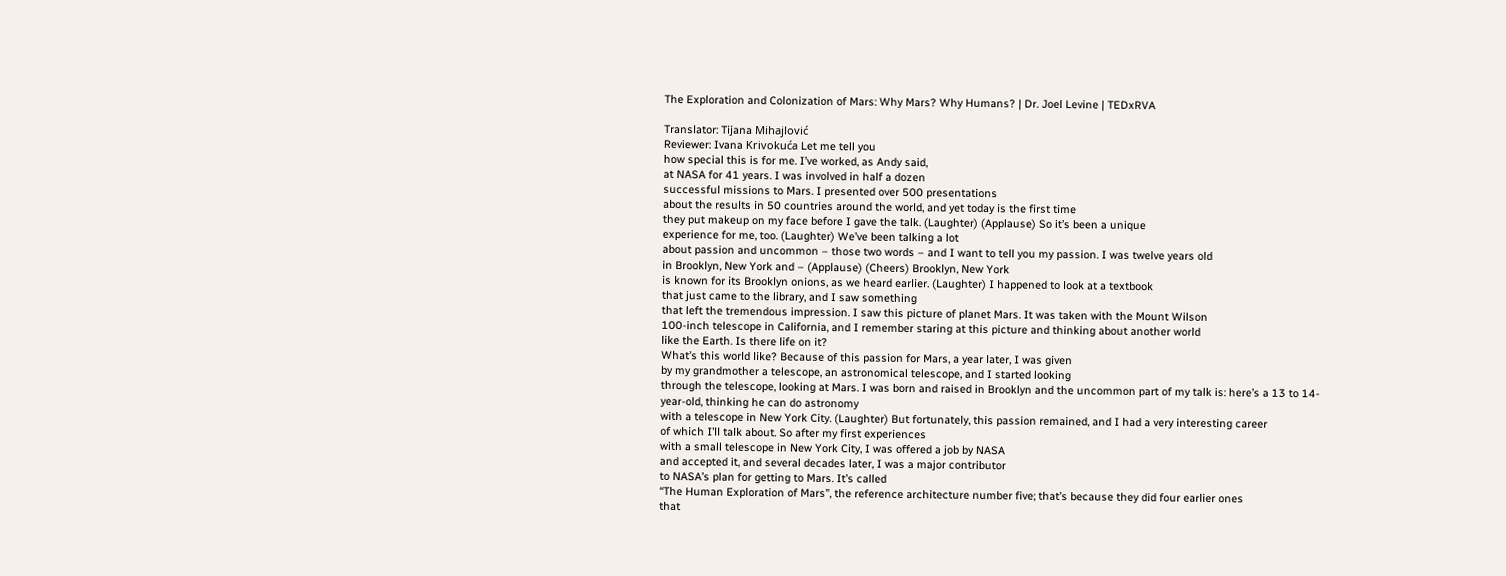The Exploration and Colonization of Mars: Why Mars? Why Humans? | Dr. Joel Levine | TEDxRVA

Translator: Tijana Mihajlović
Reviewer: Ivana Krivokuća Let me tell you
how special this is for me. I’ve worked, as Andy said,
at NASA for 41 years. I was involved in half a dozen
successful missions to Mars. I presented over 500 presentations
about the results in 50 countries around the world, and yet today is the first time
they put makeup on my face before I gave the talk. (Laughter) (Applause) So it’s been a unique
experience for me, too. (Laughter) We’ve been talking a lot
about passion and uncommon – those two words – and I want to tell you my passion. I was twelve years old
in Brooklyn, New York and – (Applause) (Cheers) Brooklyn, New York
is known for its Brooklyn onions, as we heard earlier. (Laughter) I happened to look at a textbook
that just came to the library, and I saw something
that left the tremendous impression. I saw this picture of planet Mars. It was taken with the Mount Wilson
100-inch telescope in California, and I remember staring at this picture and thinking about another world
like the Earth. Is there life on it?
What’s this world like? Because of this passion for Mars, a year later, I was given
by my grandmother a telescope, an astronomical telescope, and I started looking
through the telescope, looking at Mars. I was born and raised in Brooklyn and the uncommon part of my talk is: here’s a 13 to 14-year-old, thinking he can do astronomy
with a telescope in New York City. (Laughter) But fortunately, this passion remained, and I had a very interesting career
of which I’ll talk about. So after my first experiences
with a small telescope in New York City, I was offered a job by NASA
and accepted it, and several decades later, I was a major contributor
to NASA’s plan for getting to Mars. It’s called
“The Human Exploration of Mars”, the reference architecture number five; that’s because they did four earlier ones
that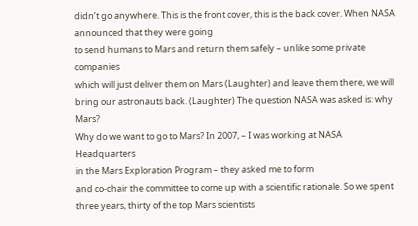didn’t go anywhere. This is the front cover, this is the back cover. When NASA announced that they were going
to send humans to Mars and return them safely – unlike some private companies
which will just deliver them on Mars (Laughter) and leave them there, we will bring our astronauts back. (Laughter) The question NASA was asked is: why Mars?
Why do we want to go to Mars? In 2007, – I was working at NASA Headquarters
in the Mars Exploration Program – they asked me to form
and co-chair the committee to come up with a scientific rationale. So we spent three years, thirty of the top Mars scientists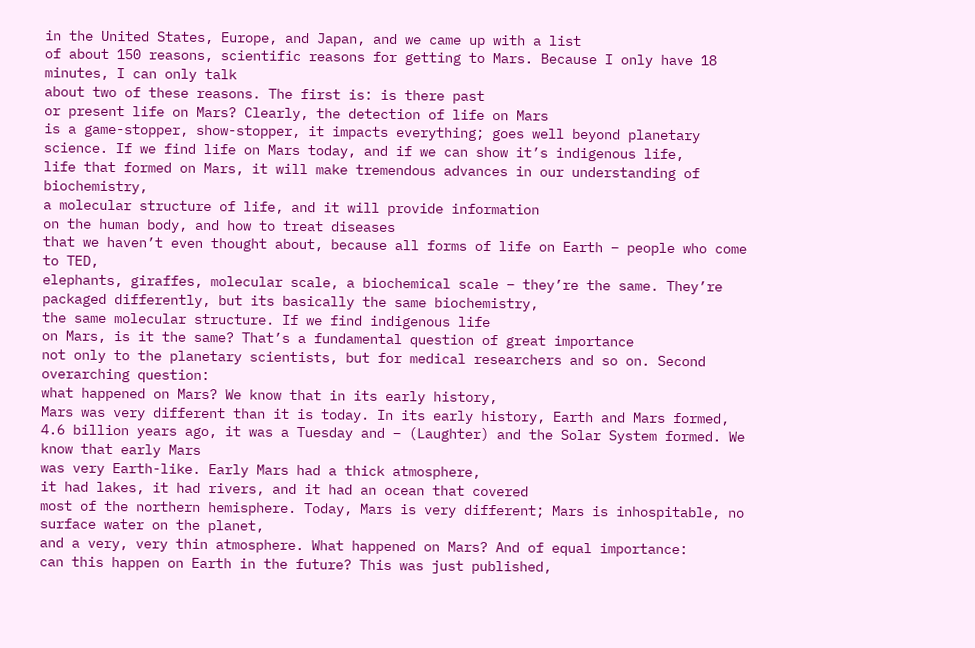in the United States, Europe, and Japan, and we came up with a list
of about 150 reasons, scientific reasons for getting to Mars. Because I only have 18 minutes, I can only talk
about two of these reasons. The first is: is there past
or present life on Mars? Clearly, the detection of life on Mars
is a game-stopper, show-stopper, it impacts everything; goes well beyond planetary science. If we find life on Mars today, and if we can show it’s indigenous life,
life that formed on Mars, it will make tremendous advances in our understanding of biochemistry,
a molecular structure of life, and it will provide information
on the human body, and how to treat diseases
that we haven’t even thought about, because all forms of life on Earth – people who come to TED,
elephants, giraffes, molecular scale, a biochemical scale – they’re the same. They’re packaged differently, but its basically the same biochemistry,
the same molecular structure. If we find indigenous life
on Mars, is it the same? That’s a fundamental question of great importance
not only to the planetary scientists, but for medical researchers and so on. Second overarching question:
what happened on Mars? We know that in its early history,
Mars was very different than it is today. In its early history, Earth and Mars formed,
4.6 billion years ago, it was a Tuesday and – (Laughter) and the Solar System formed. We know that early Mars
was very Earth-like. Early Mars had a thick atmosphere,
it had lakes, it had rivers, and it had an ocean that covered
most of the northern hemisphere. Today, Mars is very different; Mars is inhospitable, no surface water on the planet,
and a very, very thin atmosphere. What happened on Mars? And of equal importance:
can this happen on Earth in the future? This was just published,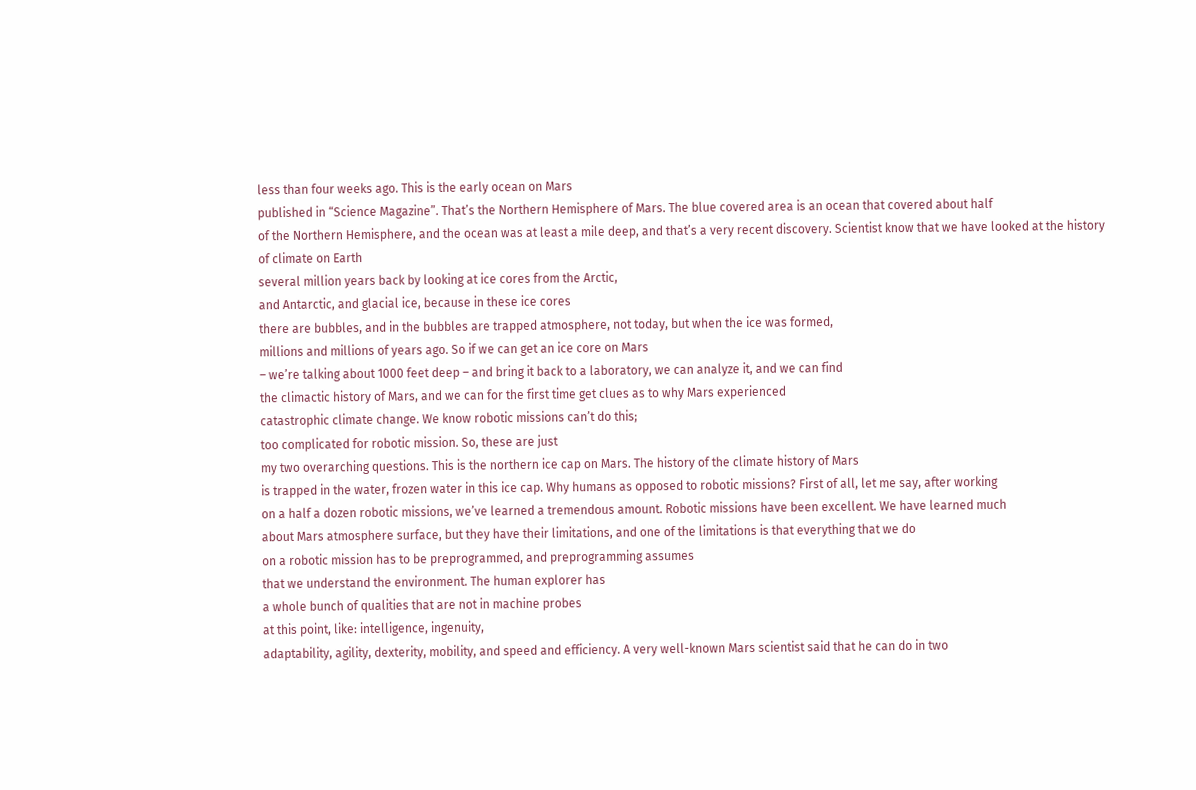less than four weeks ago. This is the early ocean on Mars
published in “Science Magazine”. That’s the Northern Hemisphere of Mars. The blue covered area is an ocean that covered about half
of the Northern Hemisphere, and the ocean was at least a mile deep, and that’s a very recent discovery. Scientist know that we have looked at the history of climate on Earth
several million years back by looking at ice cores from the Arctic,
and Antarctic, and glacial ice, because in these ice cores
there are bubbles, and in the bubbles are trapped atmosphere, not today, but when the ice was formed,
millions and millions of years ago. So if we can get an ice core on Mars
– we’re talking about 1000 feet deep – and bring it back to a laboratory, we can analyze it, and we can find
the climactic history of Mars, and we can for the first time get clues as to why Mars experienced
catastrophic climate change. We know robotic missions can’t do this;
too complicated for robotic mission. So, these are just
my two overarching questions. This is the northern ice cap on Mars. The history of the climate history of Mars
is trapped in the water, frozen water in this ice cap. Why humans as opposed to robotic missions? First of all, let me say, after working
on a half a dozen robotic missions, we’ve learned a tremendous amount. Robotic missions have been excellent. We have learned much
about Mars atmosphere surface, but they have their limitations, and one of the limitations is that everything that we do
on a robotic mission has to be preprogrammed, and preprogramming assumes
that we understand the environment. The human explorer has
a whole bunch of qualities that are not in machine probes
at this point, like: intelligence, ingenuity,
adaptability, agility, dexterity, mobility, and speed and efficiency. A very well-known Mars scientist said that he can do in two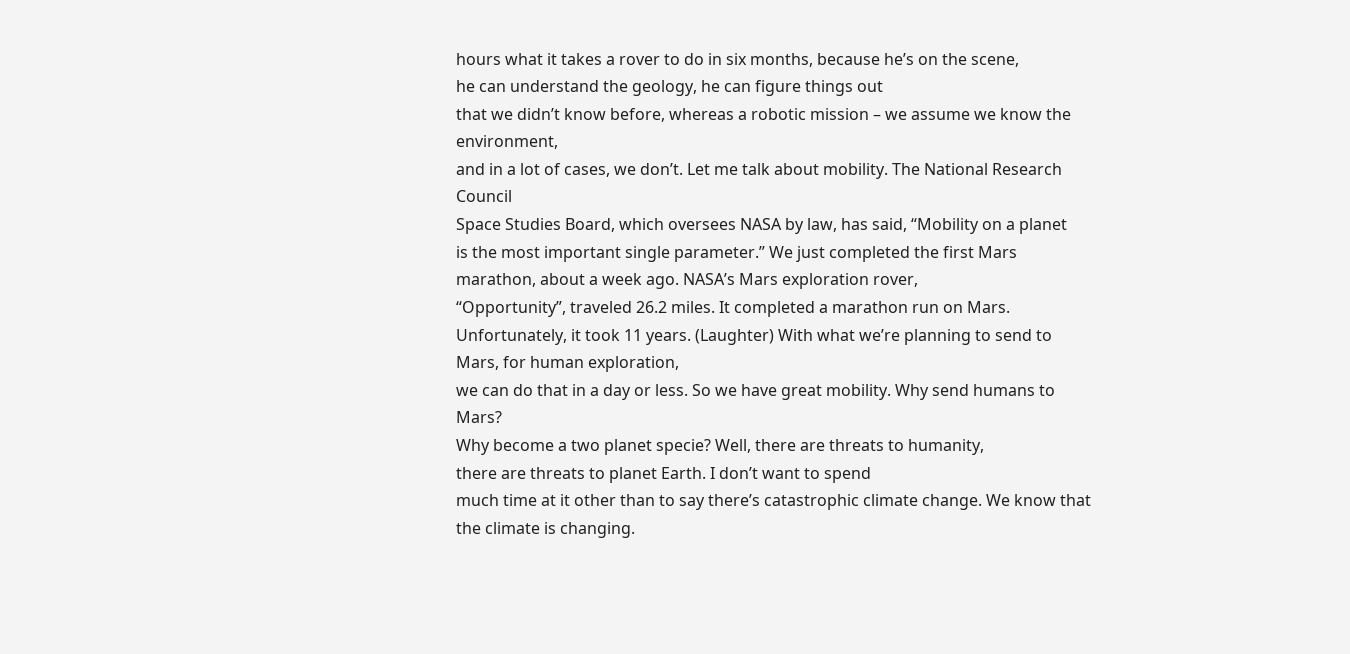hours what it takes a rover to do in six months, because he’s on the scene,
he can understand the geology, he can figure things out
that we didn’t know before, whereas a robotic mission – we assume we know the environment,
and in a lot of cases, we don’t. Let me talk about mobility. The National Research Council
Space Studies Board, which oversees NASA by law, has said, “Mobility on a planet
is the most important single parameter.” We just completed the first Mars marathon, about a week ago. NASA’s Mars exploration rover,
“Opportunity”, traveled 26.2 miles. It completed a marathon run on Mars. Unfortunately, it took 11 years. (Laughter) With what we’re planning to send to Mars, for human exploration,
we can do that in a day or less. So we have great mobility. Why send humans to Mars?
Why become a two planet specie? Well, there are threats to humanity,
there are threats to planet Earth. I don’t want to spend
much time at it other than to say there’s catastrophic climate change. We know that the climate is changing.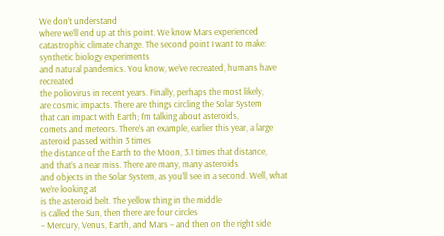We don’t understand
where we’ll end up at this point. We know Mars experienced
catastrophic climate change. The second point I want to make: synthetic biology experiments
and natural pandemics. You know, we’ve recreated, humans have recreated
the poliovirus in recent years. Finally, perhaps the most likely,
are cosmic impacts. There are things circling the Solar System
that can impact with Earth; I’m talking about asteroids,
comets and meteors. There’s an example, earlier this year, a large asteroid passed within 3 times
the distance of the Earth to the Moon, 3.1 times that distance,
and that’s a near miss. There are many, many asteroids
and objects in the Solar System, as you’ll see in a second. Well, what we’re looking at
is the asteroid belt. The yellow thing in the middle
is called the Sun, then there are four circles
– Mercury, Venus, Earth, and Mars – and then on the right side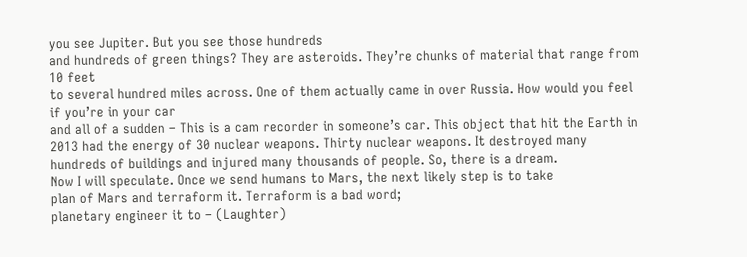you see Jupiter. But you see those hundreds
and hundreds of green things? They are asteroids. They’re chunks of material that range from 10 feet
to several hundred miles across. One of them actually came in over Russia. How would you feel if you’re in your car
and all of a sudden – This is a cam recorder in someone’s car. This object that hit the Earth in 2013 had the energy of 30 nuclear weapons. Thirty nuclear weapons. It destroyed many hundreds of buildings and injured many thousands of people. So, there is a dream.
Now I will speculate. Once we send humans to Mars, the next likely step is to take
plan of Mars and terraform it. Terraform is a bad word;
planetary engineer it to – (Laughter)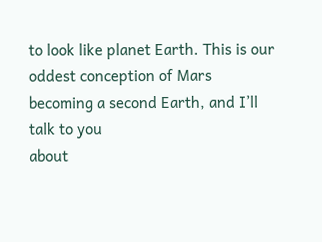to look like planet Earth. This is our oddest conception of Mars
becoming a second Earth, and I’ll talk to you
about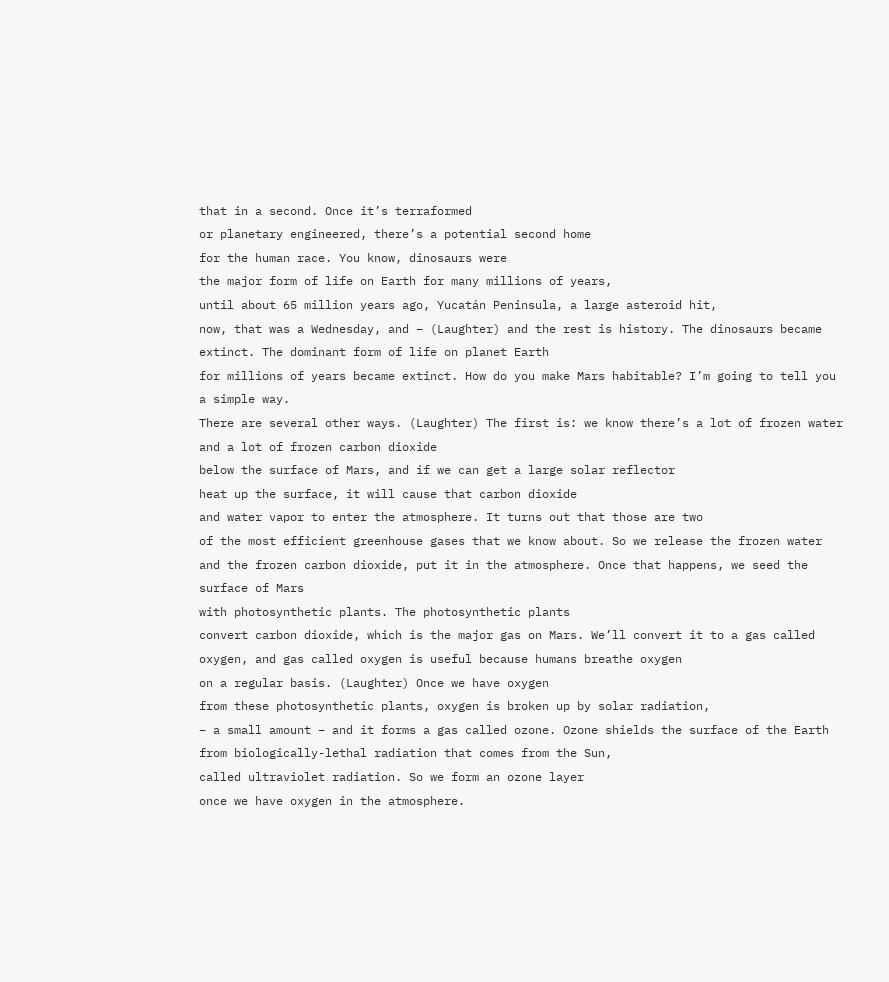that in a second. Once it’s terraformed
or planetary engineered, there’s a potential second home
for the human race. You know, dinosaurs were
the major form of life on Earth for many millions of years,
until about 65 million years ago, Yucatán Peninsula, a large asteroid hit,
now, that was a Wednesday, and – (Laughter) and the rest is history. The dinosaurs became extinct. The dominant form of life on planet Earth
for millions of years became extinct. How do you make Mars habitable? I’m going to tell you a simple way.
There are several other ways. (Laughter) The first is: we know there’s a lot of frozen water and a lot of frozen carbon dioxide
below the surface of Mars, and if we can get a large solar reflector
heat up the surface, it will cause that carbon dioxide
and water vapor to enter the atmosphere. It turns out that those are two
of the most efficient greenhouse gases that we know about. So we release the frozen water
and the frozen carbon dioxide, put it in the atmosphere. Once that happens, we seed the surface of Mars
with photosynthetic plants. The photosynthetic plants
convert carbon dioxide, which is the major gas on Mars. We’ll convert it to a gas called oxygen, and gas called oxygen is useful because humans breathe oxygen
on a regular basis. (Laughter) Once we have oxygen
from these photosynthetic plants, oxygen is broken up by solar radiation,
– a small amount – and it forms a gas called ozone. Ozone shields the surface of the Earth
from biologically-lethal radiation that comes from the Sun,
called ultraviolet radiation. So we form an ozone layer
once we have oxygen in the atmosphere.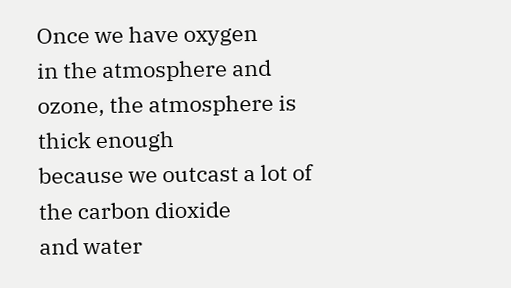Once we have oxygen
in the atmosphere and ozone, the atmosphere is thick enough
because we outcast a lot of the carbon dioxide
and water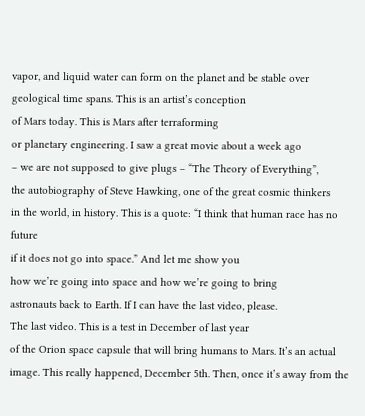vapor, and liquid water can form on the planet and be stable over geological time spans. This is an artist’s conception
of Mars today. This is Mars after terraforming
or planetary engineering. I saw a great movie about a week ago
– we are not supposed to give plugs – “The Theory of Everything”,
the autobiography of Steve Hawking, one of the great cosmic thinkers
in the world, in history. This is a quote: “I think that human race has no future
if it does not go into space.” And let me show you
how we’re going into space and how we’re going to bring
astronauts back to Earth. If I can have the last video, please.
The last video. This is a test in December of last year
of the Orion space capsule that will bring humans to Mars. It’s an actual image. This really happened, December 5th. Then, once it’s away from the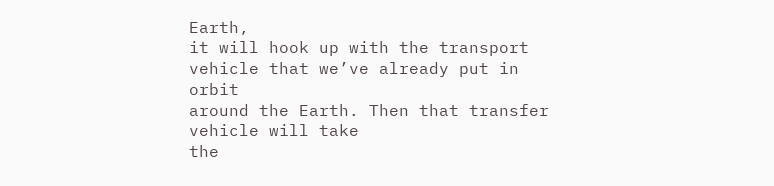Earth,
it will hook up with the transport vehicle that we’ve already put in orbit
around the Earth. Then that transfer vehicle will take
the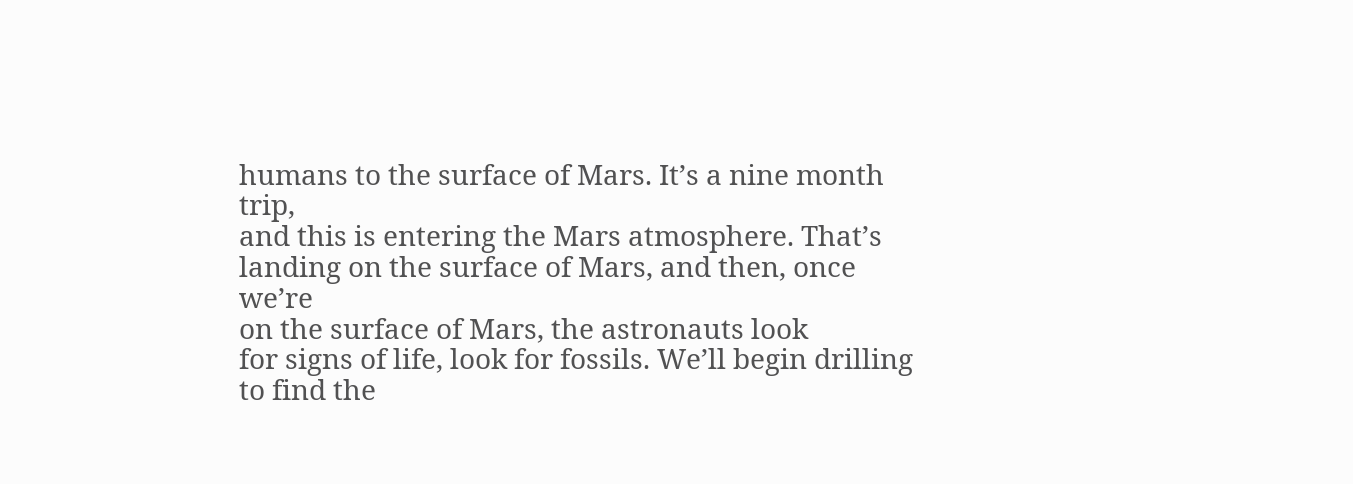humans to the surface of Mars. It’s a nine month trip,
and this is entering the Mars atmosphere. That’s landing on the surface of Mars, and then, once we’re
on the surface of Mars, the astronauts look
for signs of life, look for fossils. We’ll begin drilling
to find the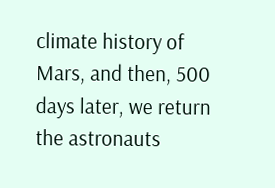climate history of Mars, and then, 500 days later, we return the astronauts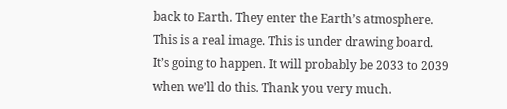back to Earth. They enter the Earth’s atmosphere.
This is a real image. This is under drawing board.
It’s going to happen. It will probably be 2033 to 2039
when we’ll do this. Thank you very much.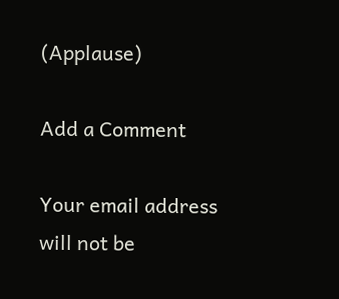(Applause)

Add a Comment

Your email address will not be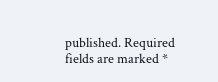published. Required fields are marked *